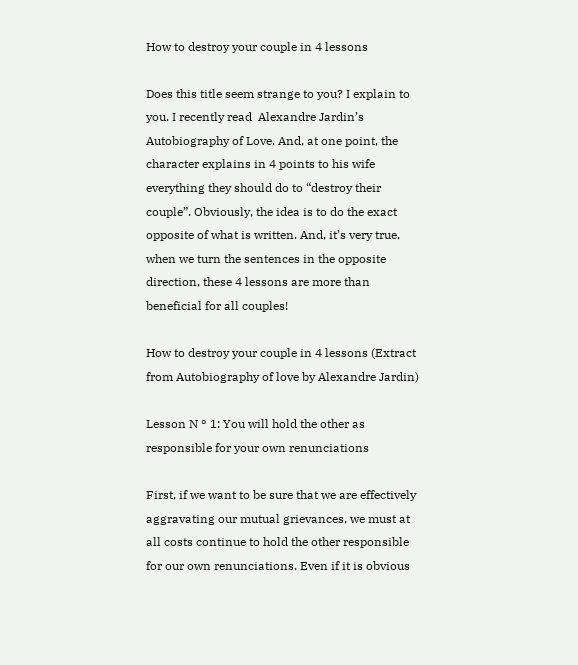How to destroy your couple in 4 lessons

Does this title seem strange to you? I explain to you. I recently read  Alexandre Jardin’s Autobiography of Love. And, at one point, the character explains in 4 points to his wife everything they should do to “destroy their couple”. Obviously, the idea is to do the exact opposite of what is written. And, it’s very true, when we turn the sentences in the opposite direction, these 4 lessons are more than beneficial for all couples!

How to destroy your couple in 4 lessons (Extract from Autobiography of love by Alexandre Jardin)

Lesson N ° 1: You will hold the other as responsible for your own renunciations

First, if we want to be sure that we are effectively aggravating our mutual grievances, we must at all costs continue to hold the other responsible for our own renunciations. Even if it is obvious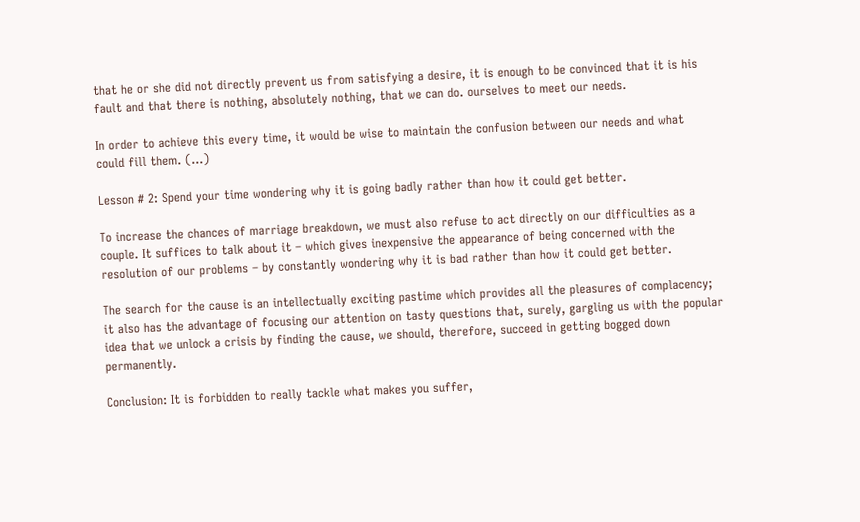that he or she did not directly prevent us from satisfying a desire, it is enough to be convinced that it is his fault and that there is nothing, absolutely nothing, that we can do. ourselves to meet our needs.

In order to achieve this every time, it would be wise to maintain the confusion between our needs and what could fill them. (…)

Lesson # 2: Spend your time wondering why it is going badly rather than how it could get better.

To increase the chances of marriage breakdown, we must also refuse to act directly on our difficulties as a couple. It suffices to talk about it – which gives inexpensive the appearance of being concerned with the resolution of our problems – by constantly wondering why it is bad rather than how it could get better.

The search for the cause is an intellectually exciting pastime which provides all the pleasures of complacency; it also has the advantage of focusing our attention on tasty questions that, surely, gargling us with the popular idea that we unlock a crisis by finding the cause, we should, therefore, succeed in getting bogged down permanently.

Conclusion: It is forbidden to really tackle what makes you suffer,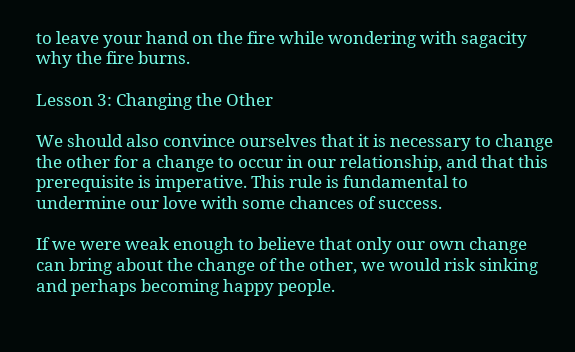to leave your hand on the fire while wondering with sagacity why the fire burns.

Lesson 3: Changing the Other

We should also convince ourselves that it is necessary to change the other for a change to occur in our relationship, and that this prerequisite is imperative. This rule is fundamental to undermine our love with some chances of success.

If we were weak enough to believe that only our own change can bring about the change of the other, we would risk sinking and perhaps becoming happy people.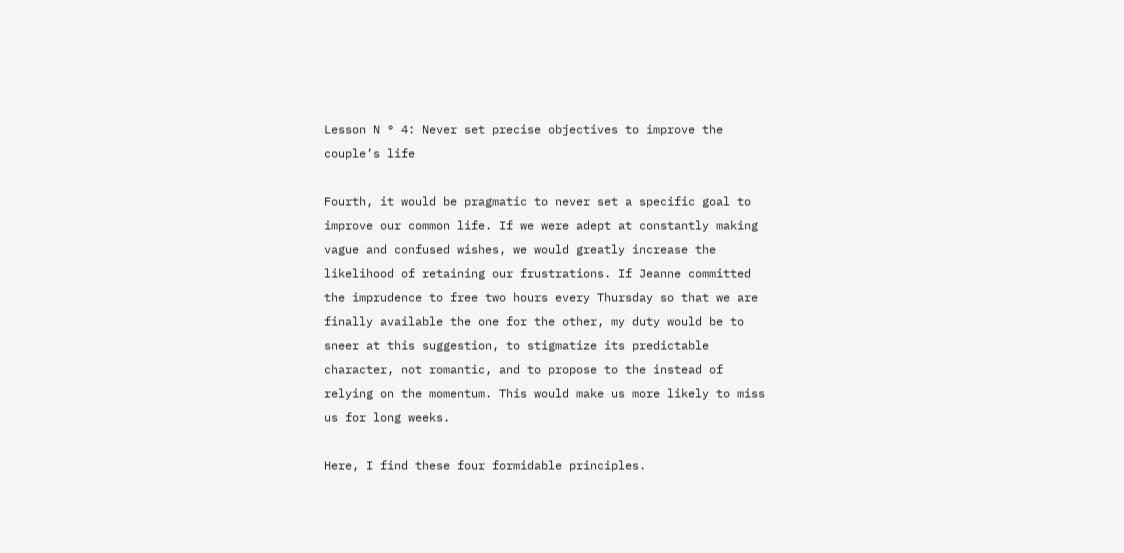Lesson N ° 4: Never set precise objectives to improve the couple’s life

Fourth, it would be pragmatic to never set a specific goal to improve our common life. If we were adept at constantly making vague and confused wishes, we would greatly increase the likelihood of retaining our frustrations. If Jeanne committed the imprudence to free two hours every Thursday so that we are finally available the one for the other, my duty would be to sneer at this suggestion, to stigmatize its predictable character, not romantic, and to propose to the instead of relying on the momentum. This would make us more likely to miss us for long weeks.

Here, I find these four formidable principles.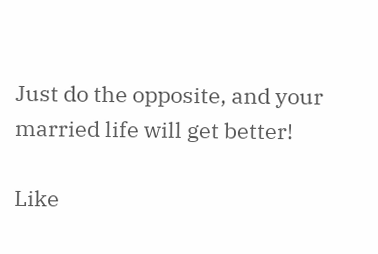Just do the opposite, and your married life will get better!

Like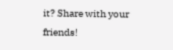it? Share with your friends!